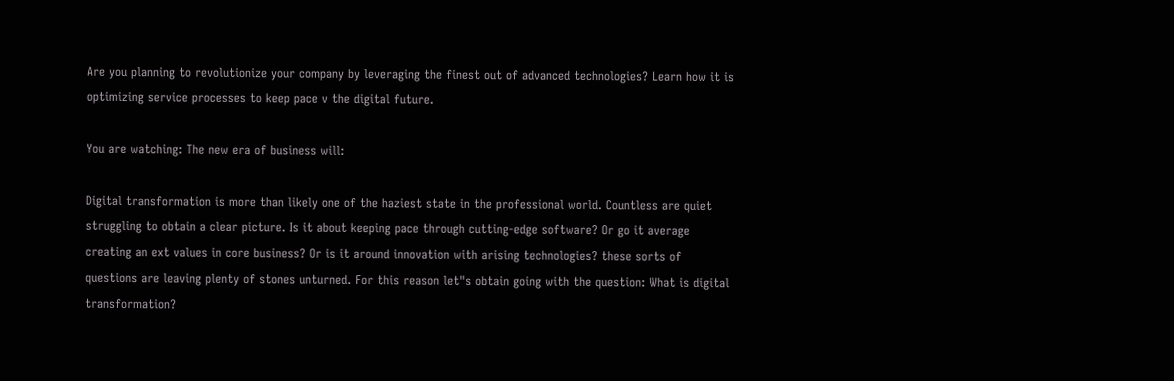Are you planning to revolutionize your company by leveraging the finest out of advanced technologies? Learn how it is optimizing service processes to keep pace v the digital future.

You are watching: The new era of business will:

Digital transformation is more than likely one of the haziest state in the professional world. Countless are quiet struggling to obtain a clear picture. Is it about keeping pace through cutting-edge software? Or go it average creating an ext values in core business? Or is it around innovation with arising technologies? these sorts of questions are leaving plenty of stones unturned. For this reason let"s obtain going with the question: What is digital transformation?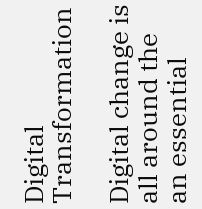Digital Transformation

Digital change is all around the an essential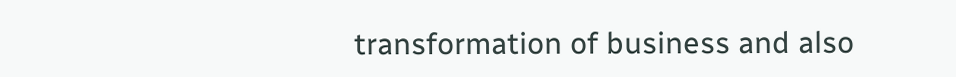transformation of business and also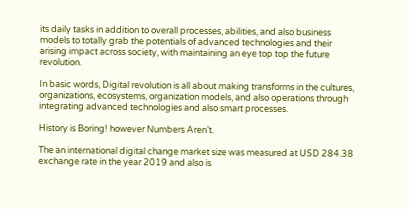its daily tasks in addition to overall processes, abilities, and also business models to totally grab the potentials of advanced technologies and their arising impact across society, with maintaining an eye top top the future revolution.

In basic words, Digital revolution is all about making transforms in the cultures, organizations, ecosystems, organization models, and also operations through integrating advanced technologies and also smart processes.

History is Boring! however Numbers Aren’t.

The an international digital change market size was measured at USD 284.38 exchange rate in the year 2019 and also is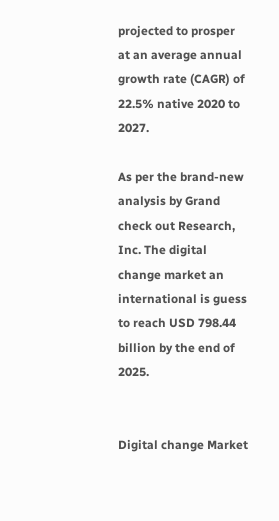projected to prosper at an average annual growth rate (CAGR) of 22.5% native 2020 to 2027.

As per the brand-new analysis by Grand check out Research, Inc. The digital change market an international is guess to reach USD 798.44 billion by the end of 2025.


Digital change Market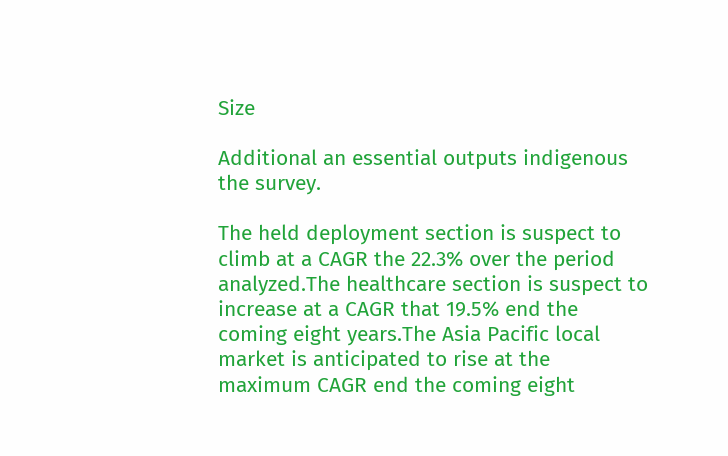Size

Additional an essential outputs indigenous the survey.

The held deployment section is suspect to climb at a CAGR the 22.3% over the period analyzed.The healthcare section is suspect to increase at a CAGR that 19.5% end the coming eight years.The Asia Pacific local market is anticipated to rise at the maximum CAGR end the coming eight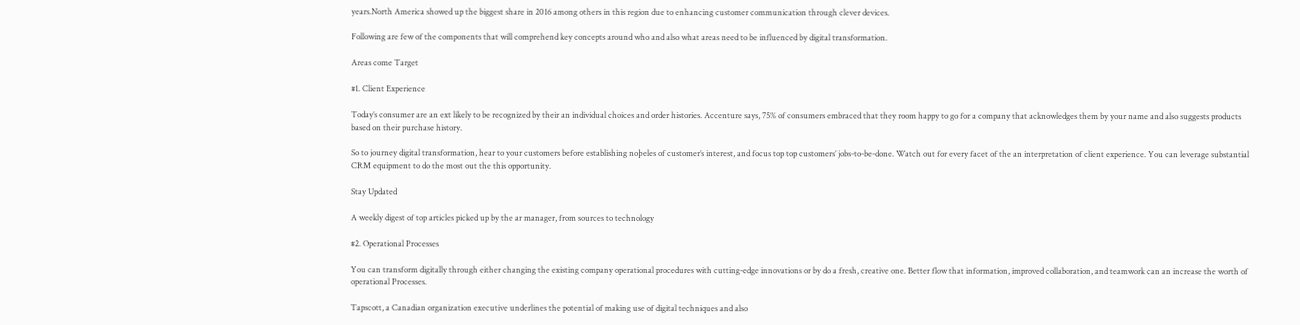years.North America showed up the biggest share in 2016 among others in this region due to enhancing customer communication through clever devices.

Following are few of the components that will comprehend key concepts around who and also what areas need to be influenced by digital transformation.

Areas come Target

#1. Client Experience

Today’s consumer are an ext likely to be recognized by their an individual choices and order histories. Accenture says, 75% of consumers embraced that they room happy to go for a company that acknowledges them by your name and also suggests products based on their purchase history.

So to journey digital transformation, hear to your customers before establishing noþeles of customer’s interest, and focus top top customers’ jobs-to-be-done. Watch out for every facet of the an interpretation of client experience. You can leverage substantial CRM equipment to do the most out the this opportunity.

Stay Updated

A weekly digest of top articles picked up by the ar manager, from sources to technology

#2. Operational Processes

You can transform digitally through either changing the existing company operational procedures with cutting-edge innovations or by do a fresh, creative one. Better flow that information, improved collaboration, and teamwork can an increase the worth of operational Processes.

Tapscott, a Canadian organization executive underlines the potential of making use of digital techniques and also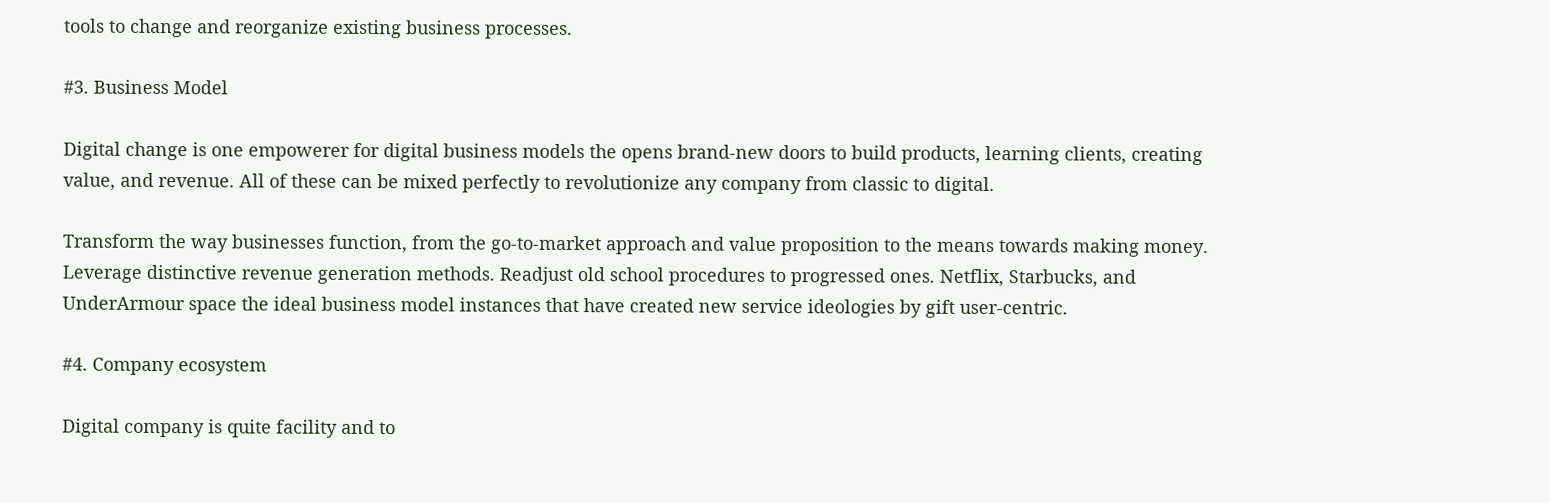tools to change and reorganize existing business processes.

#3. Business Model

Digital change is one empowerer for digital business models the opens brand-new doors to build products, learning clients, creating value, and revenue. All of these can be mixed perfectly to revolutionize any company from classic to digital.

Transform the way businesses function, from the go-to-market approach and value proposition to the means towards making money. Leverage distinctive revenue generation methods. Readjust old school procedures to progressed ones. Netflix, Starbucks, and UnderArmour space the ideal business model instances that have created new service ideologies by gift user-centric.

#4. Company ecosystem

Digital company is quite facility and to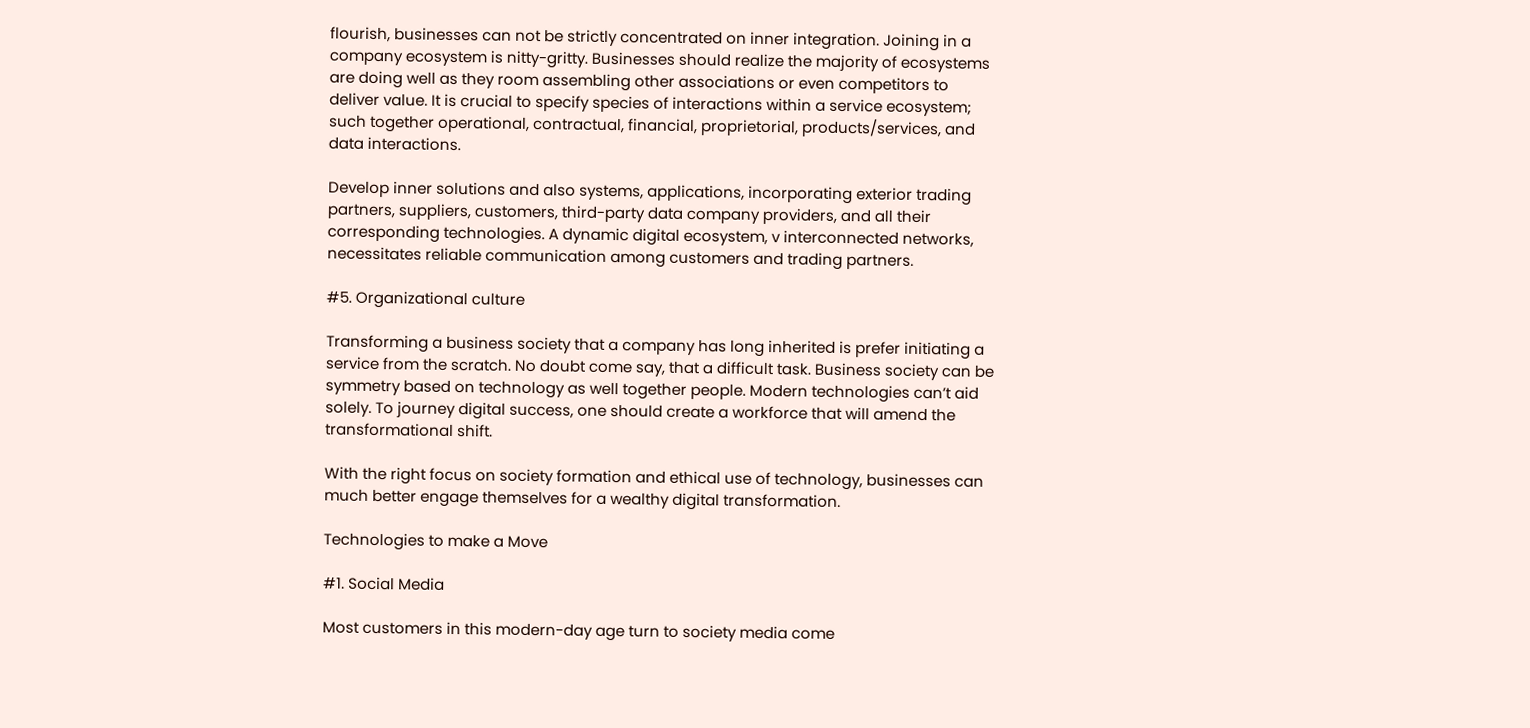flourish, businesses can not be strictly concentrated on inner integration. Joining in a company ecosystem is nitty-gritty. Businesses should realize the majority of ecosystems are doing well as they room assembling other associations or even competitors to deliver value. It is crucial to specify species of interactions within a service ecosystem; such together operational, contractual, financial, proprietorial, products/services, and data interactions.

Develop inner solutions and also systems, applications, incorporating exterior trading partners, suppliers, customers, third-party data company providers, and all their corresponding technologies. A dynamic digital ecosystem, v interconnected networks, necessitates reliable communication among customers and trading partners.

#5. Organizational culture

Transforming a business society that a company has long inherited is prefer initiating a service from the scratch. No doubt come say, that a difficult task. Business society can be symmetry based on technology as well together people. Modern technologies can’t aid solely. To journey digital success, one should create a workforce that will amend the transformational shift.

With the right focus on society formation and ethical use of technology, businesses can much better engage themselves for a wealthy digital transformation.

Technologies to make a Move

#1. Social Media

Most customers in this modern-day age turn to society media come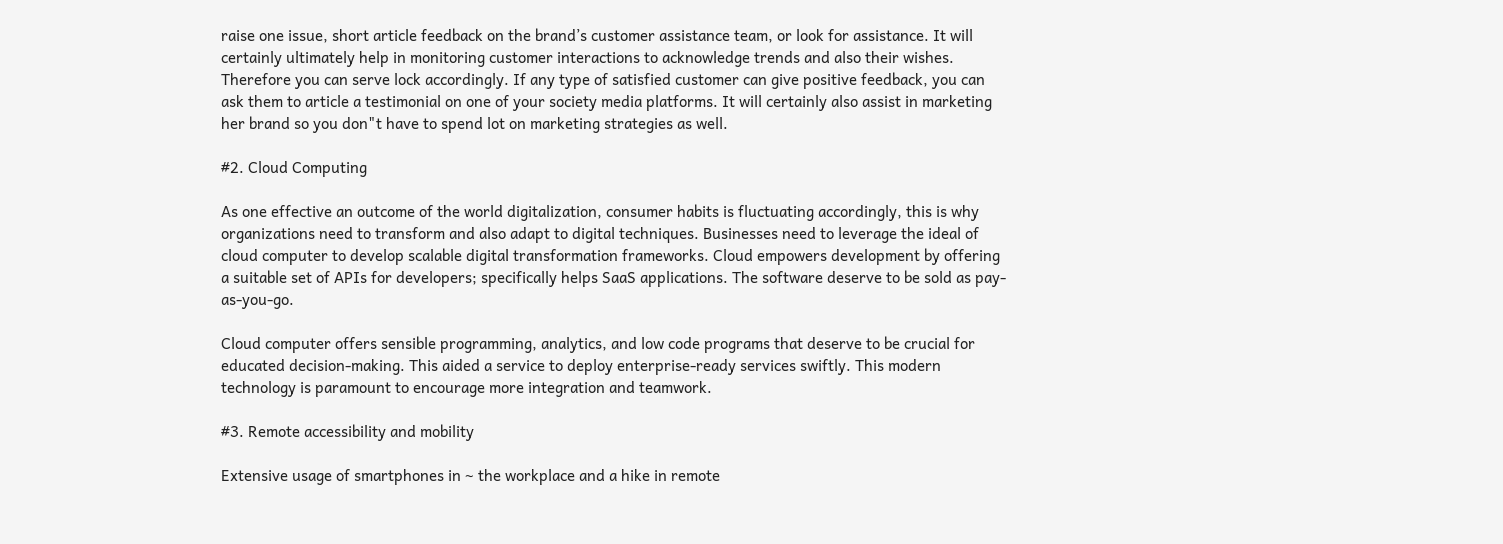raise one issue, short article feedback on the brand’s customer assistance team, or look for assistance. It will certainly ultimately help in monitoring customer interactions to acknowledge trends and also their wishes. Therefore you can serve lock accordingly. If any type of satisfied customer can give positive feedback, you can ask them to article a testimonial on one of your society media platforms. It will certainly also assist in marketing her brand so you don"t have to spend lot on marketing strategies as well.

#2. Cloud Computing

As one effective an outcome of the world digitalization, consumer habits is fluctuating accordingly, this is why organizations need to transform and also adapt to digital techniques. Businesses need to leverage the ideal of cloud computer to develop scalable digital transformation frameworks. Cloud empowers development by offering a suitable set of APIs for developers; specifically helps SaaS applications. The software deserve to be sold as pay-as-you-go.

Cloud computer offers sensible programming, analytics, and low code programs that deserve to be crucial for educated decision-making. This aided a service to deploy enterprise-ready services swiftly. This modern technology is paramount to encourage more integration and teamwork.

#3. Remote accessibility and mobility

Extensive usage of smartphones in ~ the workplace and a hike in remote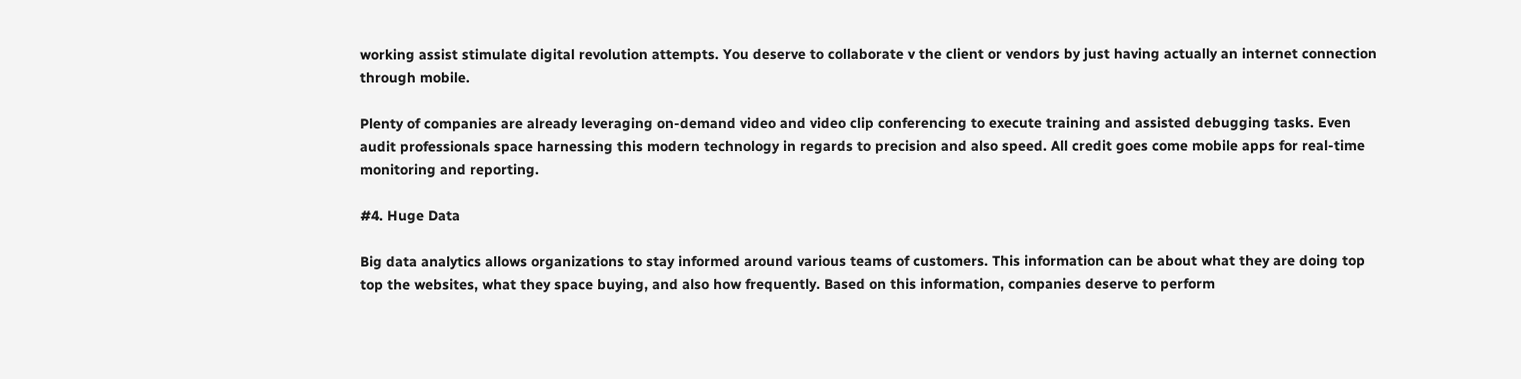working assist stimulate digital revolution attempts. You deserve to collaborate v the client or vendors by just having actually an internet connection through mobile.

Plenty of companies are already leveraging on-demand video and video clip conferencing to execute training and assisted debugging tasks. Even audit professionals space harnessing this modern technology in regards to precision and also speed. All credit goes come mobile apps for real-time monitoring and reporting.

#4. Huge Data

Big data analytics allows organizations to stay informed around various teams of customers. This information can be about what they are doing top top the websites, what they space buying, and also how frequently. Based on this information, companies deserve to perform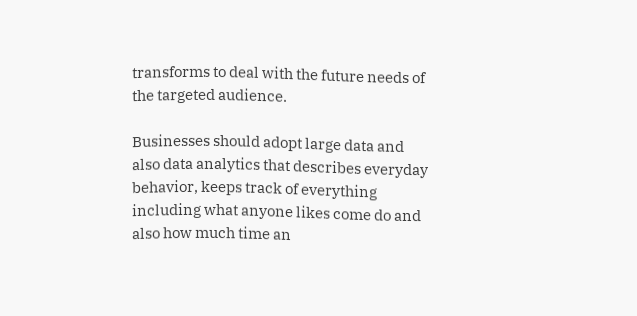transforms to deal with the future needs of the targeted audience.

Businesses should adopt large data and also data analytics that describes everyday behavior, keeps track of everything including what anyone likes come do and also how much time an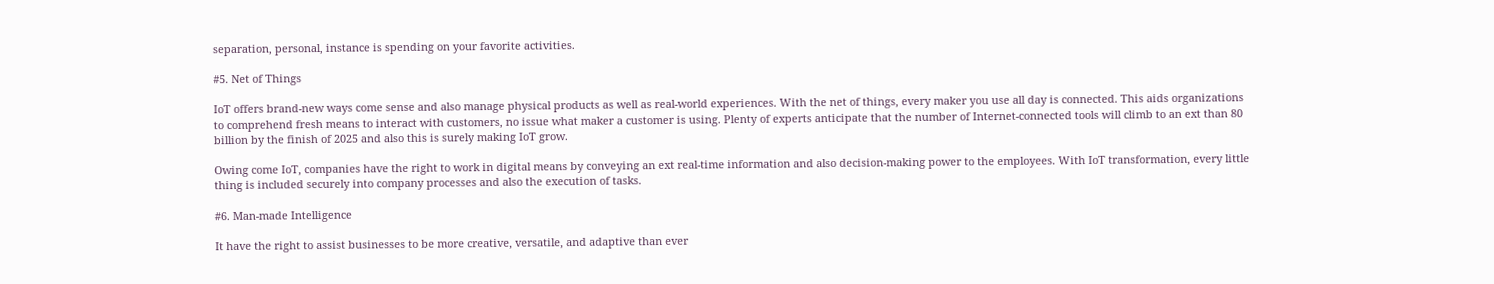separation, personal, instance is spending on your favorite activities.

#5. Net of Things

IoT offers brand-new ways come sense and also manage physical products as well as real-world experiences. With the net of things, every maker you use all day is connected. This aids organizations to comprehend fresh means to interact with customers, no issue what maker a customer is using. Plenty of experts anticipate that the number of Internet-connected tools will climb to an ext than 80 billion by the finish of 2025 and also this is surely making IoT grow.

Owing come IoT, companies have the right to work in digital means by conveying an ext real-time information and also decision-making power to the employees. With IoT transformation, every little thing is included securely into company processes and also the execution of tasks.

#6. Man-made Intelligence

It have the right to assist businesses to be more creative, versatile, and adaptive than ever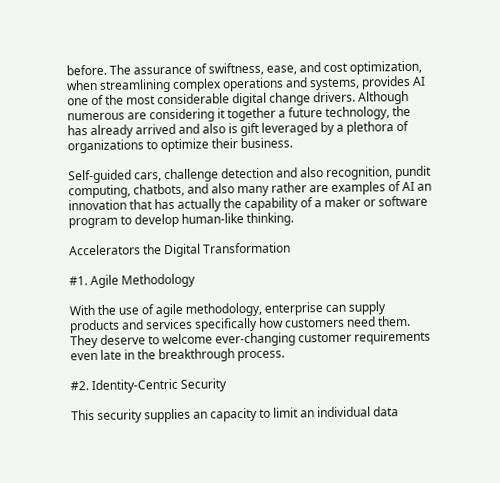before. The assurance of swiftness, ease, and cost optimization, when streamlining complex operations and systems, provides AI one of the most considerable digital change drivers. Although numerous are considering it together a future technology, the has already arrived and also is gift leveraged by a plethora of organizations to optimize their business.

Self-guided cars, challenge detection and also recognition, pundit computing, chatbots, and also many rather are examples of AI an innovation that has actually the capability of a maker or software program to develop human-like thinking.

Accelerators the Digital Transformation

#1. Agile Methodology

With the use of agile methodology, enterprise can supply products and services specifically how customers need them. They deserve to welcome ever-changing customer requirements even late in the breakthrough process.

#2. Identity-Centric Security

This security supplies an capacity to limit an individual data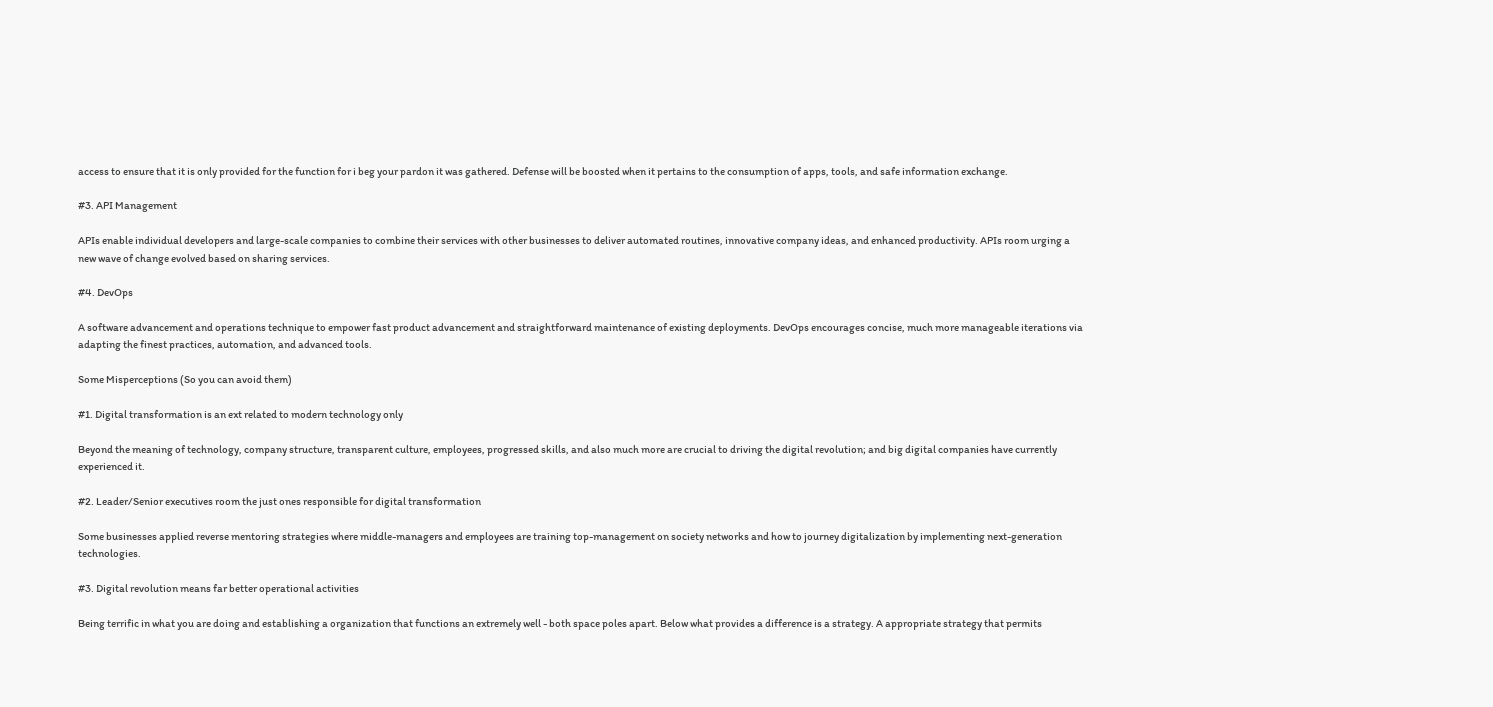access to ensure that it is only provided for the function for i beg your pardon it was gathered. Defense will be boosted when it pertains to the consumption of apps, tools, and safe information exchange.

#3. API Management

APIs enable individual developers and large-scale companies to combine their services with other businesses to deliver automated routines, innovative company ideas, and enhanced productivity. APIs room urging a new wave of change evolved based on sharing services.

#4. DevOps

A software advancement and operations technique to empower fast product advancement and straightforward maintenance of existing deployments. DevOps encourages concise, much more manageable iterations via adapting the finest practices, automation, and advanced tools.

Some Misperceptions (So you can avoid them)

#1. Digital transformation is an ext related to modern technology only

Beyond the meaning of technology, company structure, transparent culture, employees, progressed skills, and also much more are crucial to driving the digital revolution; and big digital companies have currently experienced it.

#2. Leader/Senior executives room the just ones responsible for digital transformation

Some businesses applied reverse mentoring strategies where middle-managers and employees are training top-management on society networks and how to journey digitalization by implementing next-generation technologies.

#3. Digital revolution means far better operational activities

Being terrific in what you are doing and establishing a organization that functions an extremely well - both space poles apart. Below what provides a difference is a strategy. A appropriate strategy that permits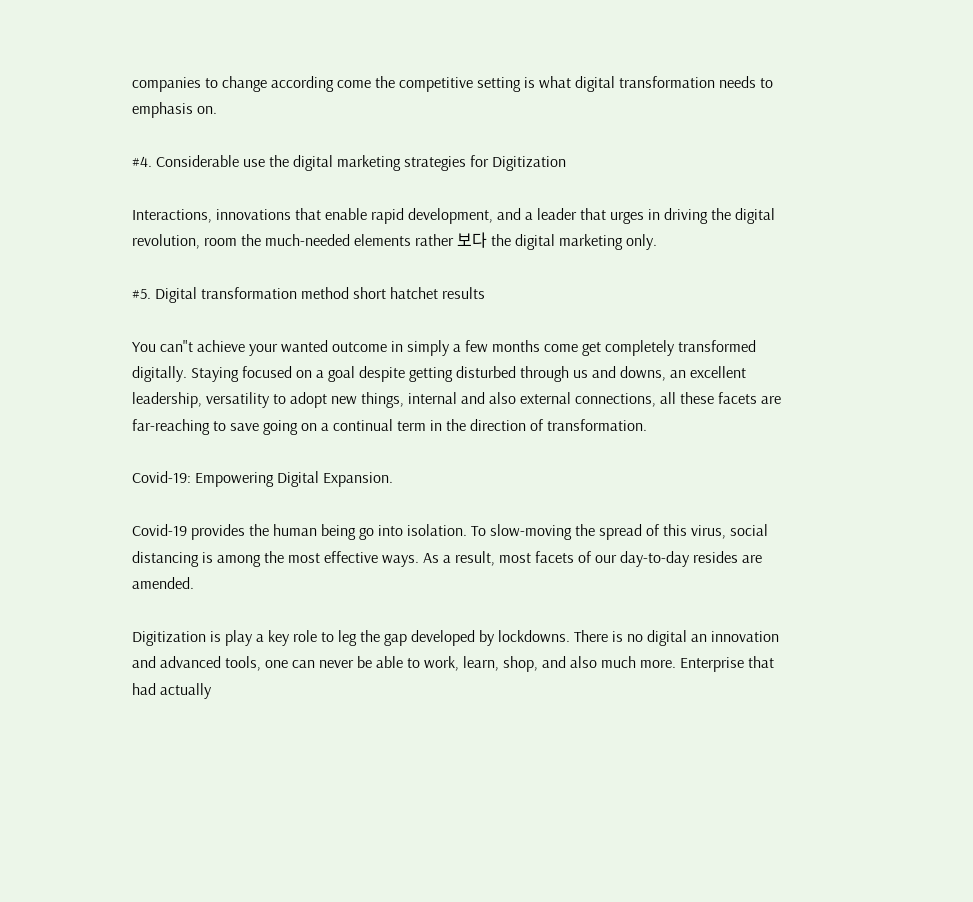companies to change according come the competitive setting is what digital transformation needs to emphasis on.

#4. Considerable use the digital marketing strategies for Digitization

Interactions, innovations that enable rapid development, and a leader that urges in driving the digital revolution, room the much-needed elements rather 보다 the digital marketing only.

#5. Digital transformation method short hatchet results

You can"t achieve your wanted outcome in simply a few months come get completely transformed digitally. Staying focused on a goal despite getting disturbed through us and downs, an excellent leadership, versatility to adopt new things, internal and also external connections, all these facets are far-reaching to save going on a continual term in the direction of transformation.

Covid-19: Empowering Digital Expansion.

Covid-19 provides the human being go into isolation. To slow-moving the spread of this virus, social distancing is among the most effective ways. As a result, most facets of our day-to-day resides are amended.

Digitization is play a key role to leg the gap developed by lockdowns. There is no digital an innovation and advanced tools, one can never be able to work, learn, shop, and also much more. Enterprise that had actually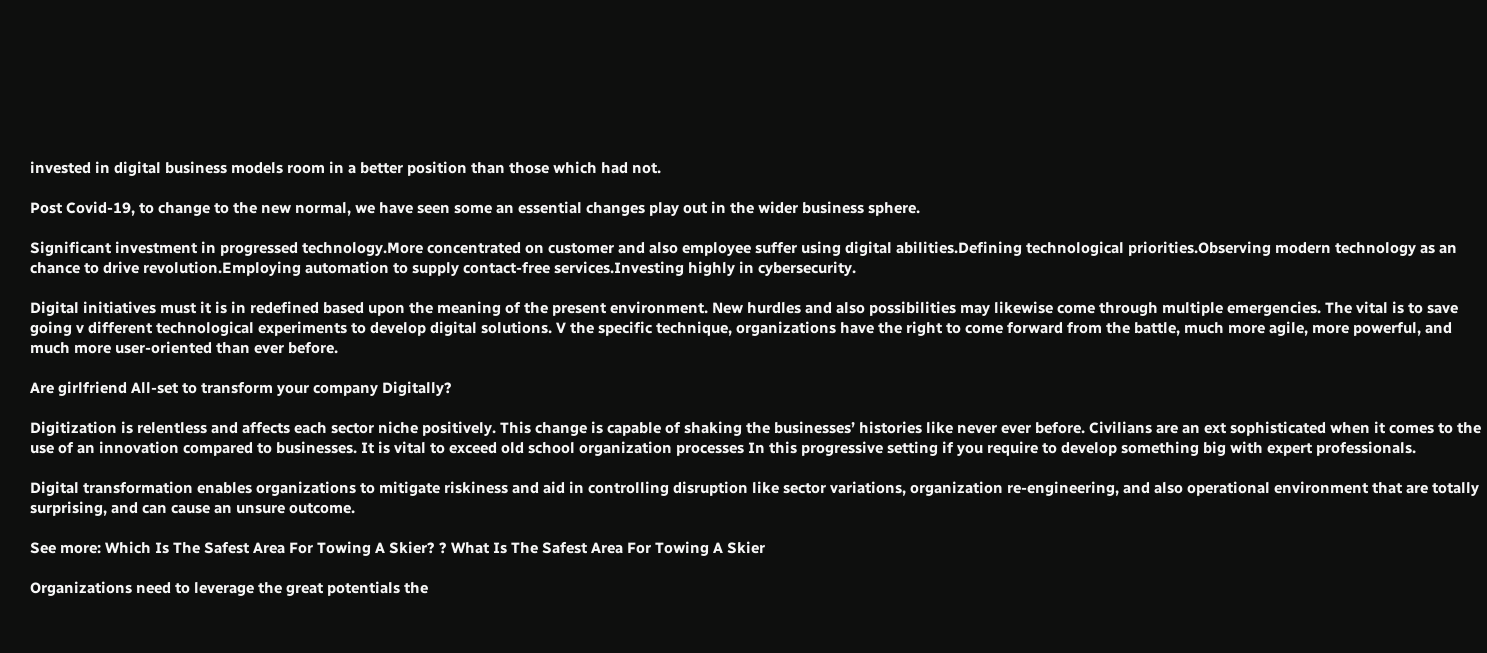invested in digital business models room in a better position than those which had not.

Post Covid-19, to change to the new normal, we have seen some an essential changes play out in the wider business sphere.

Significant investment in progressed technology.More concentrated on customer and also employee suffer using digital abilities.Defining technological priorities.Observing modern technology as an chance to drive revolution.Employing automation to supply contact-free services.Investing highly in cybersecurity.

Digital initiatives must it is in redefined based upon the meaning of the present environment. New hurdles and also possibilities may likewise come through multiple emergencies. The vital is to save going v different technological experiments to develop digital solutions. V the specific technique, organizations have the right to come forward from the battle, much more agile, more powerful, and much more user-oriented than ever before.

Are girlfriend All-set to transform your company Digitally?

Digitization is relentless and affects each sector niche positively. This change is capable of shaking the businesses’ histories like never ever before. Civilians are an ext sophisticated when it comes to the use of an innovation compared to businesses. It is vital to exceed old school organization processes In this progressive setting if you require to develop something big with expert professionals.

Digital transformation enables organizations to mitigate riskiness and aid in controlling disruption like sector variations, organization re-engineering, and also operational environment that are totally surprising, and can cause an unsure outcome.

See more: Which Is The Safest Area For Towing A Skier? ? What Is The Safest Area For Towing A Skier

Organizations need to leverage the great potentials the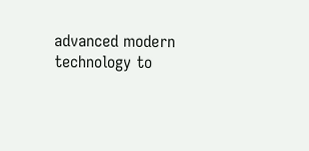advanced modern technology to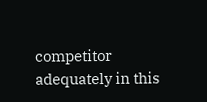competitor adequately in this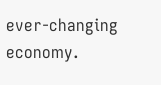ever-changing economy.